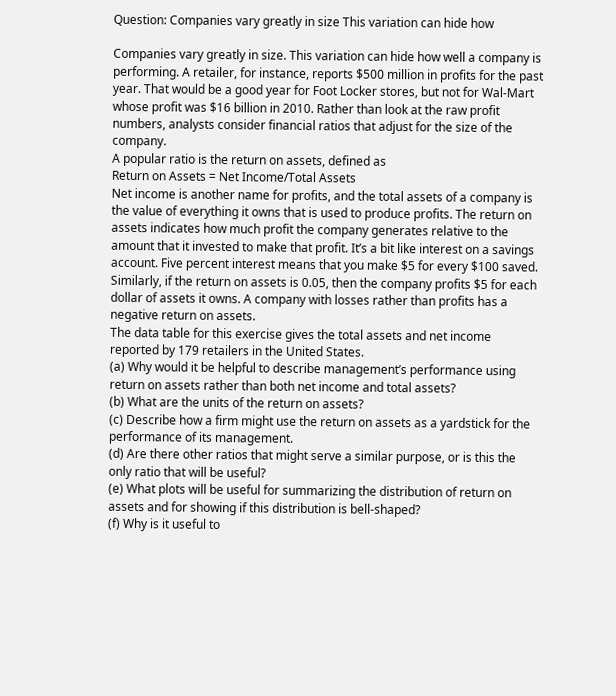Question: Companies vary greatly in size This variation can hide how

Companies vary greatly in size. This variation can hide how well a company is performing. A retailer, for instance, reports $500 million in profits for the past year. That would be a good year for Foot Locker stores, but not for Wal-Mart whose profit was $16 billion in 2010. Rather than look at the raw profit numbers, analysts consider financial ratios that adjust for the size of the company.
A popular ratio is the return on assets, defined as
Return on Assets = Net Income/Total Assets
Net income is another name for profits, and the total assets of a company is the value of everything it owns that is used to produce profits. The return on assets indicates how much profit the company generates relative to the amount that it invested to make that profit. It’s a bit like interest on a savings account. Five percent interest means that you make $5 for every $100 saved. Similarly, if the return on assets is 0.05, then the company profits $5 for each dollar of assets it owns. A company with losses rather than profits has a negative return on assets.
The data table for this exercise gives the total assets and net income reported by 179 retailers in the United States.
(a) Why would it be helpful to describe management’s performance using return on assets rather than both net income and total assets?
(b) What are the units of the return on assets?
(c) Describe how a firm might use the return on assets as a yardstick for the performance of its management.
(d) Are there other ratios that might serve a similar purpose, or is this the only ratio that will be useful?
(e) What plots will be useful for summarizing the distribution of return on assets and for showing if this distribution is bell-shaped?
(f) Why is it useful to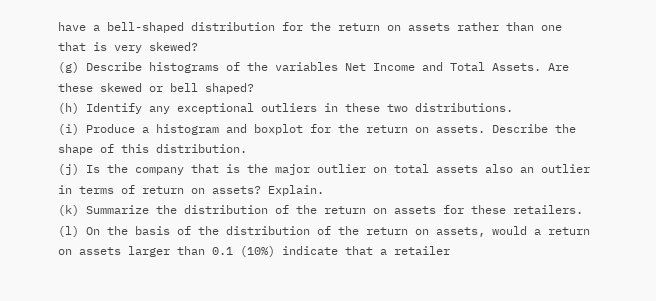have a bell-shaped distribution for the return on assets rather than one that is very skewed?
(g) Describe histograms of the variables Net Income and Total Assets. Are these skewed or bell shaped?
(h) Identify any exceptional outliers in these two distributions.
(i) Produce a histogram and boxplot for the return on assets. Describe the shape of this distribution.
(j) Is the company that is the major outlier on total assets also an outlier in terms of return on assets? Explain.
(k) Summarize the distribution of the return on assets for these retailers.
(l) On the basis of the distribution of the return on assets, would a return on assets larger than 0.1 (10%) indicate that a retailer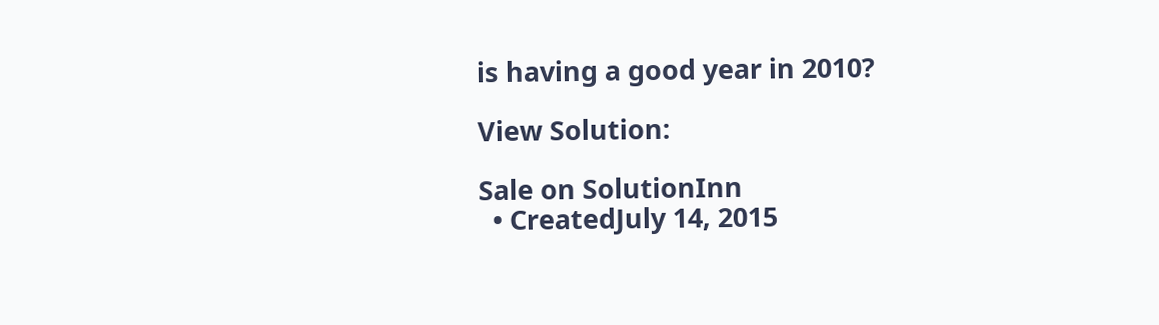is having a good year in 2010?

View Solution:

Sale on SolutionInn
  • CreatedJuly 14, 2015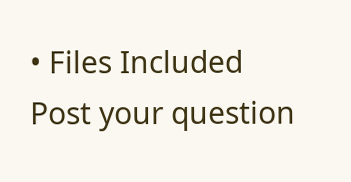• Files Included
Post your question